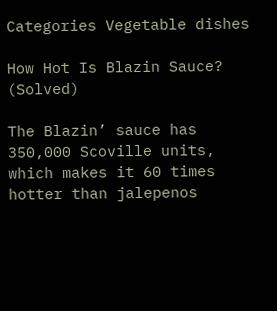Categories Vegetable dishes

How Hot Is Blazin Sauce? (Solved)

The Blazin’ sauce has 350,000 Scoville units, which makes it 60 times hotter than jalepenos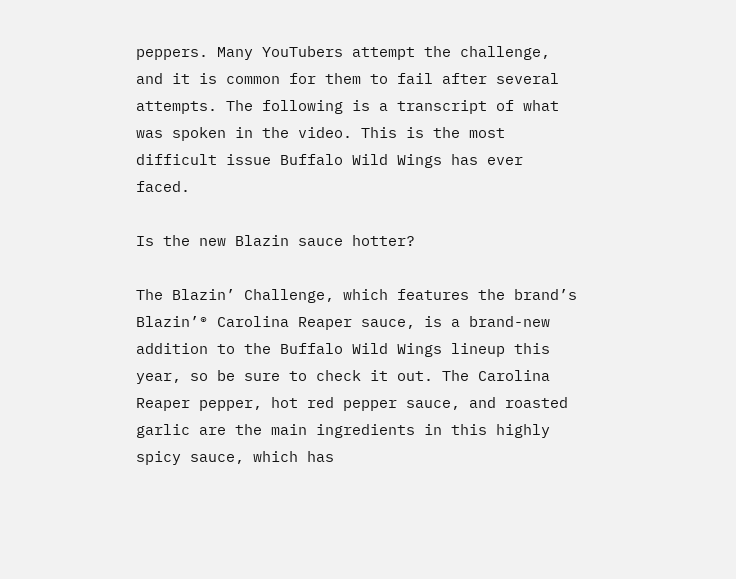peppers. Many YouTubers attempt the challenge, and it is common for them to fail after several attempts. The following is a transcript of what was spoken in the video. This is the most difficult issue Buffalo Wild Wings has ever faced.

Is the new Blazin sauce hotter?

The Blazin’ Challenge, which features the brand’s Blazin’® Carolina Reaper sauce, is a brand-new addition to the Buffalo Wild Wings lineup this year, so be sure to check it out. The Carolina Reaper pepper, hot red pepper sauce, and roasted garlic are the main ingredients in this highly spicy sauce, which has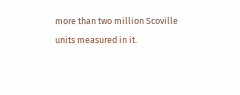more than two million Scoville units measured in it.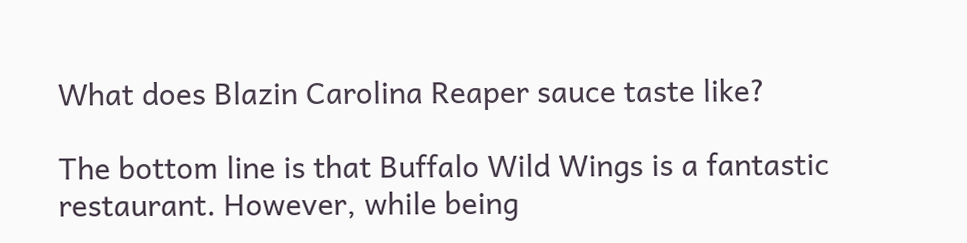What does Blazin Carolina Reaper sauce taste like?

The bottom line is that Buffalo Wild Wings is a fantastic restaurant. However, while being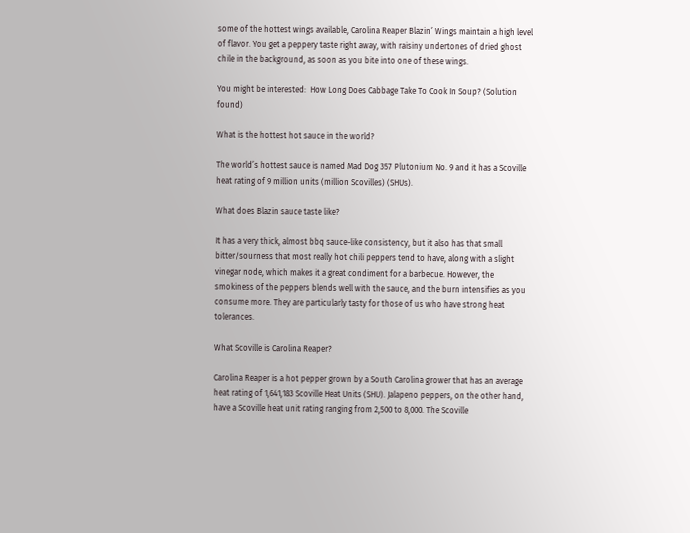some of the hottest wings available, Carolina Reaper Blazin’ Wings maintain a high level of flavor. You get a peppery taste right away, with raisiny undertones of dried ghost chile in the background, as soon as you bite into one of these wings.

You might be interested:  How Long Does Cabbage Take To Cook In Soup? (Solution found)

What is the hottest hot sauce in the world?

The world’s hottest sauce is named Mad Dog 357 Plutonium No. 9 and it has a Scoville heat rating of 9 million units (million Scovilles) (SHUs).

What does Blazin sauce taste like?

It has a very thick, almost bbq sauce-like consistency, but it also has that small bitter/sourness that most really hot chili peppers tend to have, along with a slight vinegar node, which makes it a great condiment for a barbecue. However, the smokiness of the peppers blends well with the sauce, and the burn intensifies as you consume more. They are particularly tasty for those of us who have strong heat tolerances.

What Scoville is Carolina Reaper?

Carolina Reaper is a hot pepper grown by a South Carolina grower that has an average heat rating of 1,641,183 Scoville Heat Units (SHU). Jalapeno peppers, on the other hand, have a Scoville heat unit rating ranging from 2,500 to 8,000. The Scoville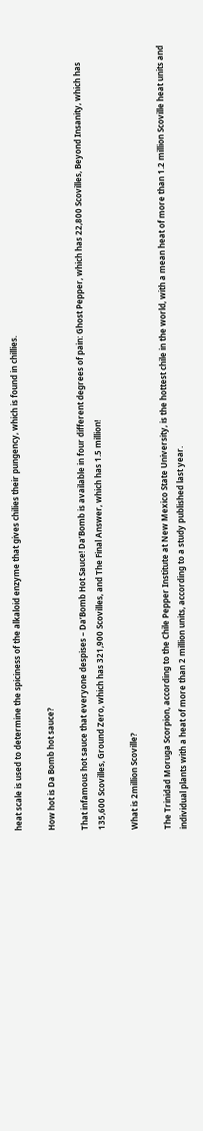heat scale is used to determine the spiciness of the alkaloid enzyme that gives chilies their pungency, which is found in chillies.

How hot is Da Bomb hot sauce?

That infamous hot sauce that everyone despises – Da’Bomb Hot Sauce! Da’Bomb is available in four different degrees of pain: Ghost Pepper, which has 22,800 Scovilles, Beyond Insanity, which has 135,600 Scovilles, Ground Zero, which has 321,900 Scovilles, and The Final Answer, which has 1.5 million!

What is 2million Scoville?

The Trinidad Moruga Scorpion, according to the Chile Pepper Institute at New Mexico State University, is the hottest chile in the world, with a mean heat of more than 1.2 million Scoville heat units and individual plants with a heat of more than 2 million units, according to a study published last year.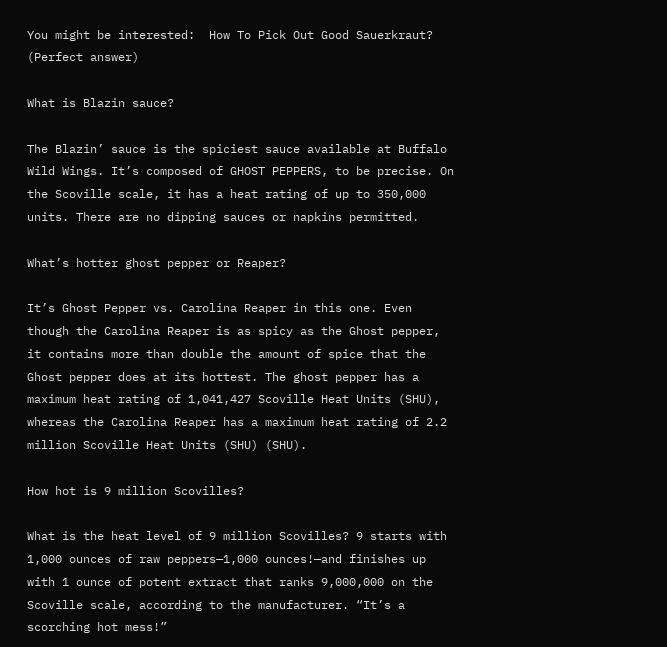You might be interested:  How To Pick Out Good Sauerkraut? (Perfect answer)

What is Blazin sauce?

The Blazin’ sauce is the spiciest sauce available at Buffalo Wild Wings. It’s composed of GHOST PEPPERS, to be precise. On the Scoville scale, it has a heat rating of up to 350,000 units. There are no dipping sauces or napkins permitted.

What’s hotter ghost pepper or Reaper?

It’s Ghost Pepper vs. Carolina Reaper in this one. Even though the Carolina Reaper is as spicy as the Ghost pepper, it contains more than double the amount of spice that the Ghost pepper does at its hottest. The ghost pepper has a maximum heat rating of 1,041,427 Scoville Heat Units (SHU), whereas the Carolina Reaper has a maximum heat rating of 2.2 million Scoville Heat Units (SHU) (SHU).

How hot is 9 million Scovilles?

What is the heat level of 9 million Scovilles? 9 starts with 1,000 ounces of raw peppers—1,000 ounces!—and finishes up with 1 ounce of potent extract that ranks 9,000,000 on the Scoville scale, according to the manufacturer. “It’s a scorching hot mess!”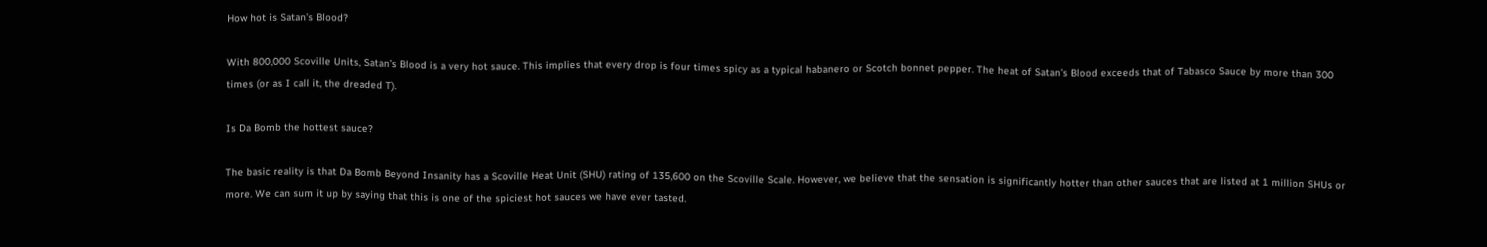How hot is Satan’s Blood?

With 800,000 Scoville Units, Satan’s Blood is a very hot sauce. This implies that every drop is four times spicy as a typical habanero or Scotch bonnet pepper. The heat of Satan’s Blood exceeds that of Tabasco Sauce by more than 300 times (or as I call it, the dreaded T).

Is Da Bomb the hottest sauce?

The basic reality is that Da Bomb Beyond Insanity has a Scoville Heat Unit (SHU) rating of 135,600 on the Scoville Scale. However, we believe that the sensation is significantly hotter than other sauces that are listed at 1 million SHUs or more. We can sum it up by saying that this is one of the spiciest hot sauces we have ever tasted.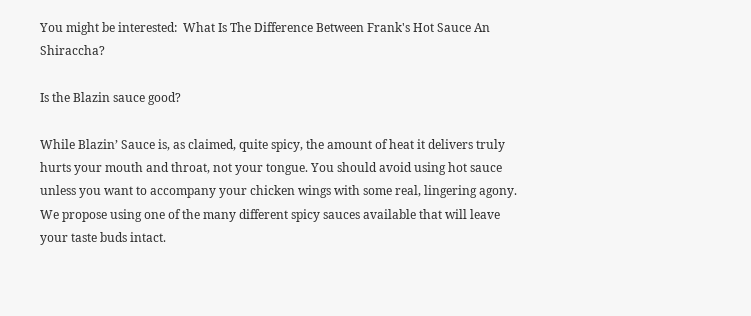You might be interested:  What Is The Difference Between Frank's Hot Sauce An Shiraccha?

Is the Blazin sauce good?

While Blazin’ Sauce is, as claimed, quite spicy, the amount of heat it delivers truly hurts your mouth and throat, not your tongue. You should avoid using hot sauce unless you want to accompany your chicken wings with some real, lingering agony. We propose using one of the many different spicy sauces available that will leave your taste buds intact.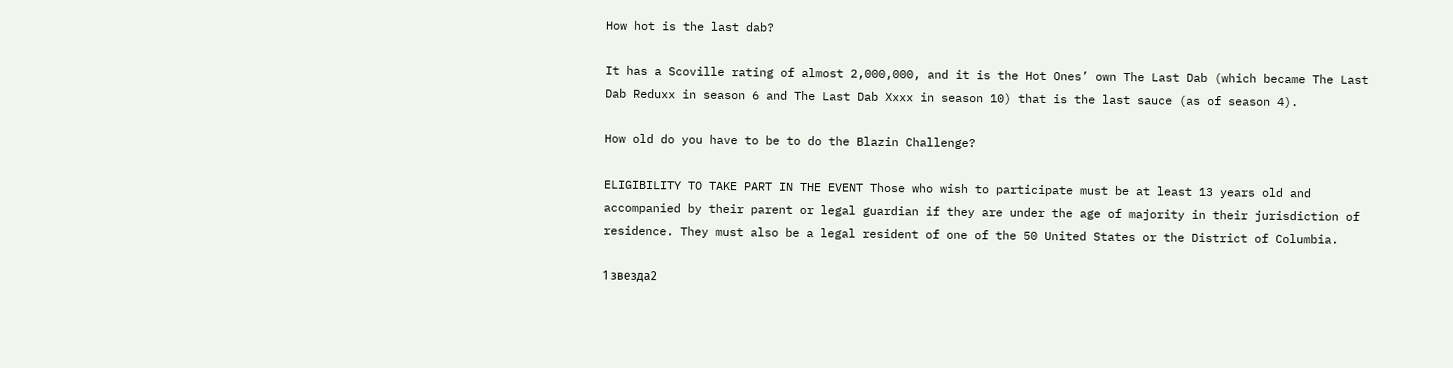How hot is the last dab?

It has a Scoville rating of almost 2,000,000, and it is the Hot Ones’ own The Last Dab (which became The Last Dab Reduxx in season 6 and The Last Dab Xxxx in season 10) that is the last sauce (as of season 4).

How old do you have to be to do the Blazin Challenge?

ELIGIBILITY TO TAKE PART IN THE EVENT Those who wish to participate must be at least 13 years old and accompanied by their parent or legal guardian if they are under the age of majority in their jurisdiction of residence. They must also be a legal resident of one of the 50 United States or the District of Columbia.

1 звезда2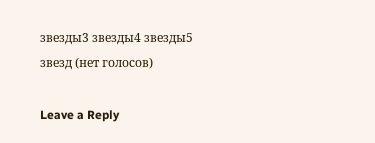звезды3 звезды4 звезды5 звезд (нет голосов)

Leave a Reply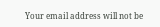Your email address will not be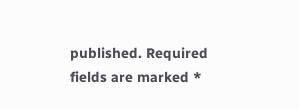published. Required fields are marked *